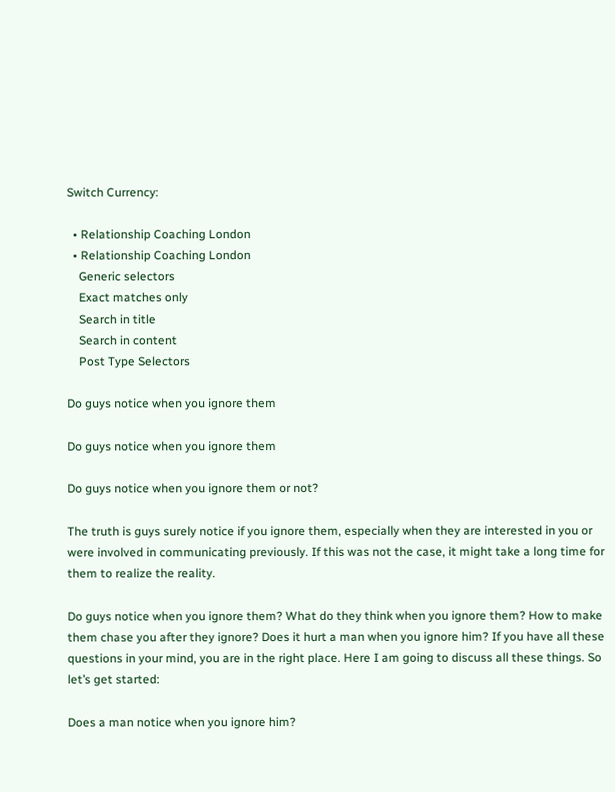Switch Currency:

  • Relationship Coaching London
  • Relationship Coaching London
    Generic selectors
    Exact matches only
    Search in title
    Search in content
    Post Type Selectors

Do guys notice when you ignore them

Do guys notice when you ignore them

Do guys notice when you ignore them or not?

The truth is guys surely notice if you ignore them, especially when they are interested in you or were involved in communicating previously. If this was not the case, it might take a long time for them to realize the reality.

Do guys notice when you ignore them? What do they think when you ignore them? How to make them chase you after they ignore? Does it hurt a man when you ignore him? If you have all these questions in your mind, you are in the right place. Here I am going to discuss all these things. So let’s get started:

Does a man notice when you ignore him?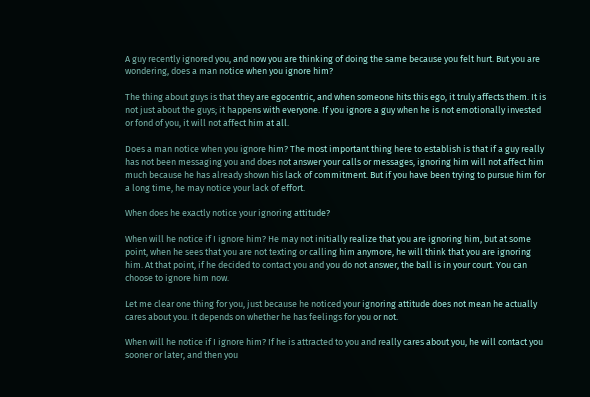A guy recently ignored you, and now you are thinking of doing the same because you felt hurt. But you are wondering, does a man notice when you ignore him?

The thing about guys is that they are egocentric, and when someone hits this ego, it truly affects them. It is not just about the guys; it happens with everyone. If you ignore a guy when he is not emotionally invested or fond of you, it will not affect him at all.

Does a man notice when you ignore him? The most important thing here to establish is that if a guy really has not been messaging you and does not answer your calls or messages, ignoring him will not affect him much because he has already shown his lack of commitment. But if you have been trying to pursue him for a long time, he may notice your lack of effort.

When does he exactly notice your ignoring attitude?

When will he notice if I ignore him? He may not initially realize that you are ignoring him, but at some point, when he sees that you are not texting or calling him anymore, he will think that you are ignoring him. At that point, if he decided to contact you and you do not answer, the ball is in your court. You can choose to ignore him now.

Let me clear one thing for you, just because he noticed your ignoring attitude does not mean he actually cares about you. It depends on whether he has feelings for you or not.

When will he notice if I ignore him? If he is attracted to you and really cares about you, he will contact you sooner or later, and then you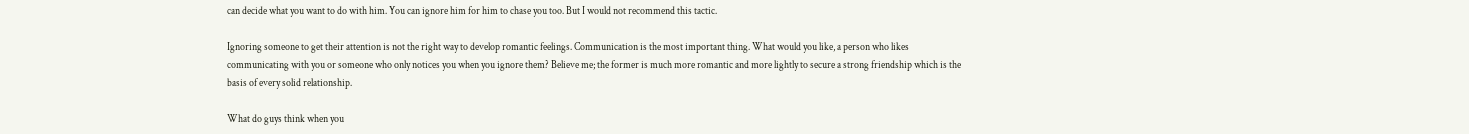can decide what you want to do with him. You can ignore him for him to chase you too. But I would not recommend this tactic.

Ignoring someone to get their attention is not the right way to develop romantic feelings. Communication is the most important thing. What would you like, a person who likes communicating with you or someone who only notices you when you ignore them? Believe me; the former is much more romantic and more lightly to secure a strong friendship which is the basis of every solid relationship.

What do guys think when you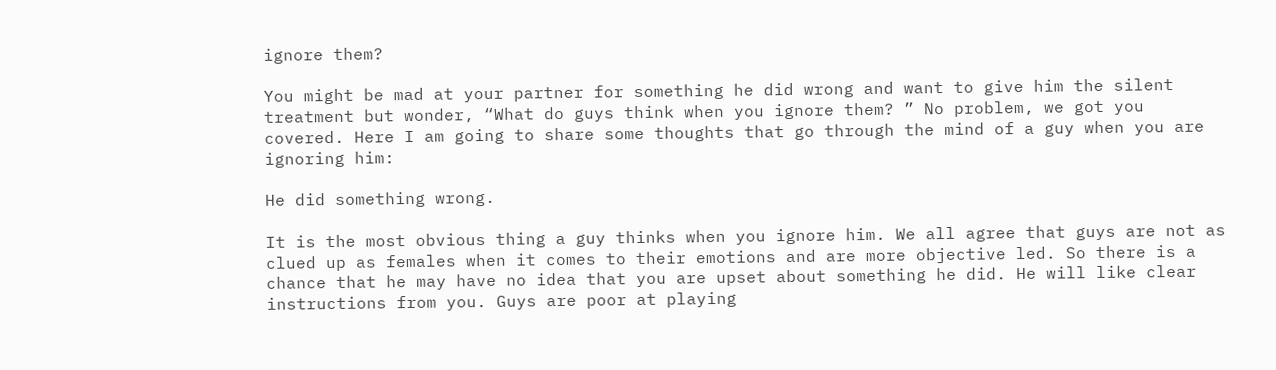ignore them?

You might be mad at your partner for something he did wrong and want to give him the silent treatment but wonder, “What do guys think when you ignore them? ” No problem, we got you covered. Here I am going to share some thoughts that go through the mind of a guy when you are ignoring him:

He did something wrong.

It is the most obvious thing a guy thinks when you ignore him. We all agree that guys are not as clued up as females when it comes to their emotions and are more objective led. So there is a chance that he may have no idea that you are upset about something he did. He will like clear instructions from you. Guys are poor at playing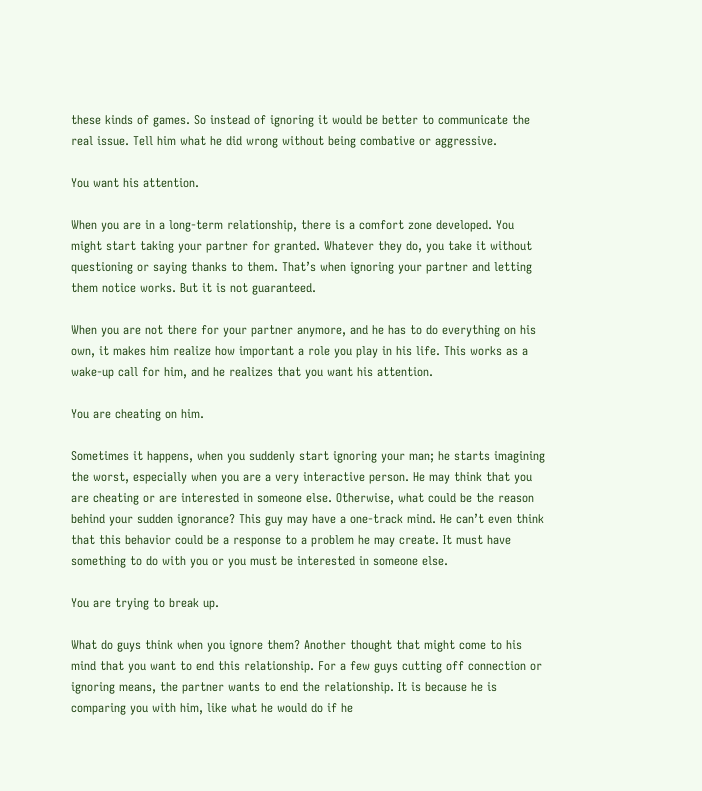these kinds of games. So instead of ignoring it would be better to communicate the real issue. Tell him what he did wrong without being combative or aggressive.

You want his attention.

When you are in a long-term relationship, there is a comfort zone developed. You might start taking your partner for granted. Whatever they do, you take it without questioning or saying thanks to them. That’s when ignoring your partner and letting them notice works. But it is not guaranteed.

When you are not there for your partner anymore, and he has to do everything on his own, it makes him realize how important a role you play in his life. This works as a wake-up call for him, and he realizes that you want his attention.

You are cheating on him.

Sometimes it happens, when you suddenly start ignoring your man; he starts imagining the worst, especially when you are a very interactive person. He may think that you are cheating or are interested in someone else. Otherwise, what could be the reason behind your sudden ignorance? This guy may have a one-track mind. He can’t even think that this behavior could be a response to a problem he may create. It must have something to do with you or you must be interested in someone else.

You are trying to break up.

What do guys think when you ignore them? Another thought that might come to his mind that you want to end this relationship. For a few guys cutting off connection or ignoring means, the partner wants to end the relationship. It is because he is comparing you with him, like what he would do if he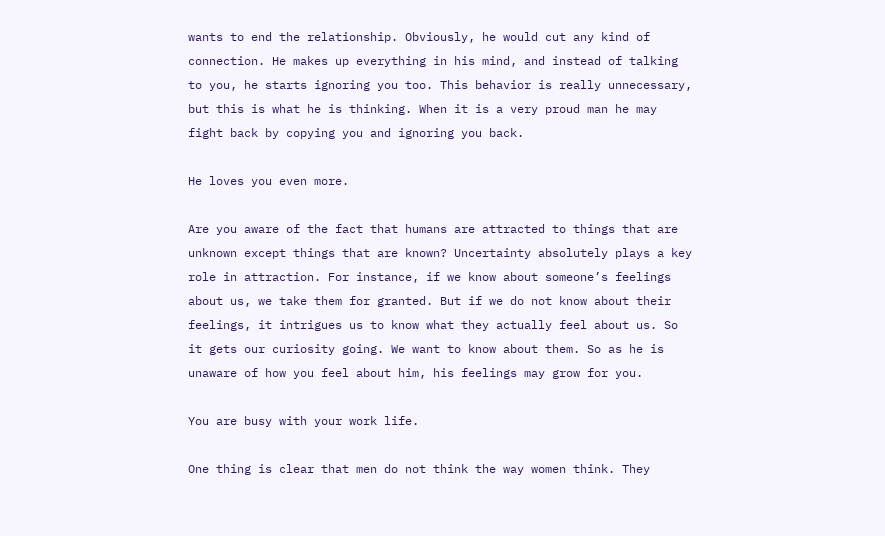wants to end the relationship. Obviously, he would cut any kind of connection. He makes up everything in his mind, and instead of talking to you, he starts ignoring you too. This behavior is really unnecessary, but this is what he is thinking. When it is a very proud man he may fight back by copying you and ignoring you back.

He loves you even more.

Are you aware of the fact that humans are attracted to things that are unknown except things that are known? Uncertainty absolutely plays a key role in attraction. For instance, if we know about someone’s feelings about us, we take them for granted. But if we do not know about their feelings, it intrigues us to know what they actually feel about us. So it gets our curiosity going. We want to know about them. So as he is unaware of how you feel about him, his feelings may grow for you.

You are busy with your work life.

One thing is clear that men do not think the way women think. They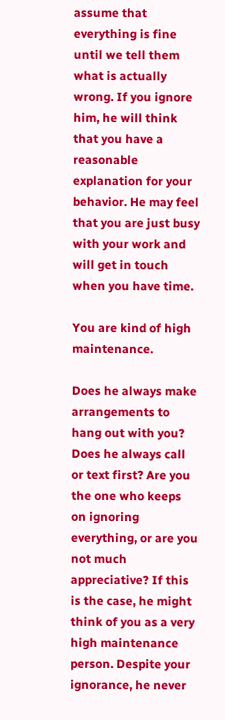assume that everything is fine until we tell them what is actually wrong. If you ignore him, he will think that you have a reasonable explanation for your behavior. He may feel that you are just busy with your work and will get in touch when you have time.

You are kind of high maintenance.

Does he always make arrangements to hang out with you? Does he always call or text first? Are you the one who keeps on ignoring everything, or are you not much appreciative? If this is the case, he might think of you as a very high maintenance person. Despite your ignorance, he never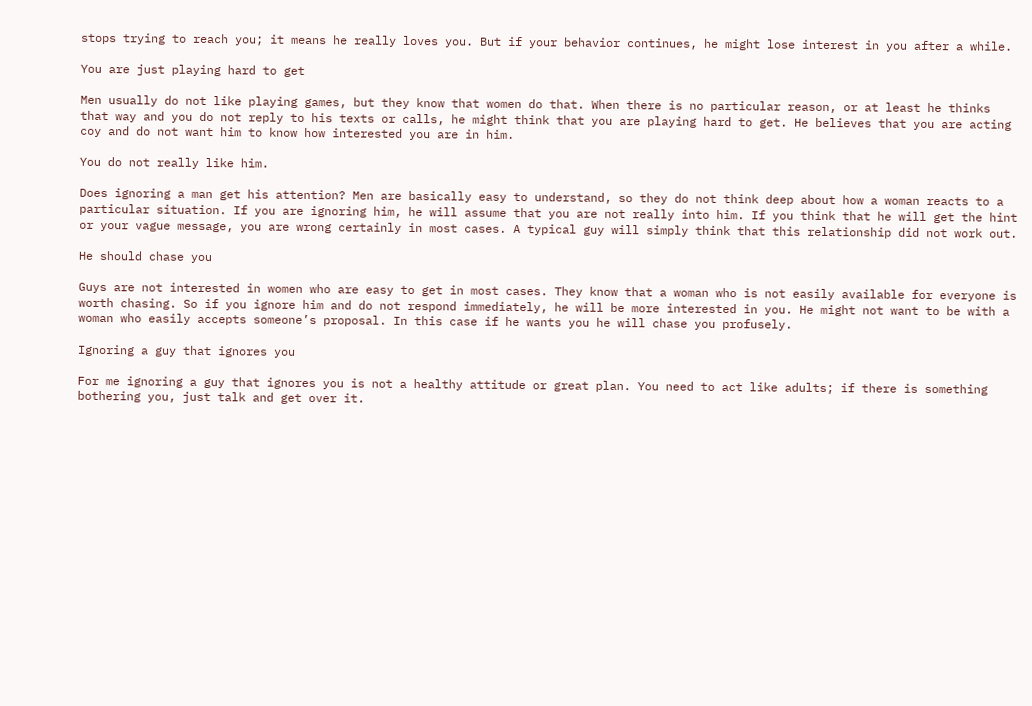stops trying to reach you; it means he really loves you. But if your behavior continues, he might lose interest in you after a while.

You are just playing hard to get

Men usually do not like playing games, but they know that women do that. When there is no particular reason, or at least he thinks that way and you do not reply to his texts or calls, he might think that you are playing hard to get. He believes that you are acting coy and do not want him to know how interested you are in him.

You do not really like him.

Does ignoring a man get his attention? Men are basically easy to understand, so they do not think deep about how a woman reacts to a particular situation. If you are ignoring him, he will assume that you are not really into him. If you think that he will get the hint or your vague message, you are wrong certainly in most cases. A typical guy will simply think that this relationship did not work out.

He should chase you

Guys are not interested in women who are easy to get in most cases. They know that a woman who is not easily available for everyone is worth chasing. So if you ignore him and do not respond immediately, he will be more interested in you. He might not want to be with a woman who easily accepts someone’s proposal. In this case if he wants you he will chase you profusely.

Ignoring a guy that ignores you

For me ignoring a guy that ignores you is not a healthy attitude or great plan. You need to act like adults; if there is something bothering you, just talk and get over it.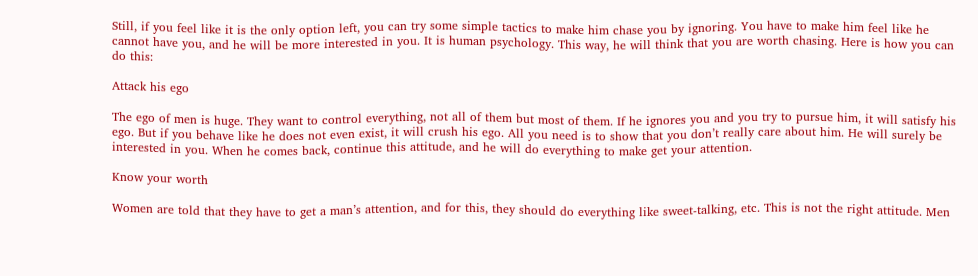Still, if you feel like it is the only option left, you can try some simple tactics to make him chase you by ignoring. You have to make him feel like he cannot have you, and he will be more interested in you. It is human psychology. This way, he will think that you are worth chasing. Here is how you can do this:

Attack his ego

The ego of men is huge. They want to control everything, not all of them but most of them. If he ignores you and you try to pursue him, it will satisfy his ego. But if you behave like he does not even exist, it will crush his ego. All you need is to show that you don’t really care about him. He will surely be interested in you. When he comes back, continue this attitude, and he will do everything to make get your attention.

Know your worth

Women are told that they have to get a man’s attention, and for this, they should do everything like sweet-talking, etc. This is not the right attitude. Men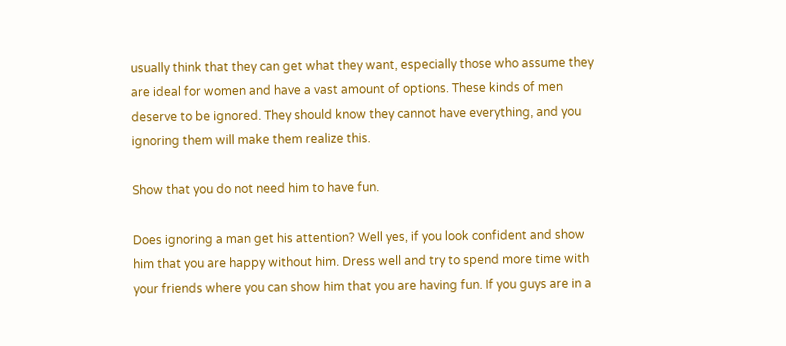usually think that they can get what they want, especially those who assume they are ideal for women and have a vast amount of options. These kinds of men deserve to be ignored. They should know they cannot have everything, and you ignoring them will make them realize this.

Show that you do not need him to have fun.

Does ignoring a man get his attention? Well yes, if you look confident and show him that you are happy without him. Dress well and try to spend more time with your friends where you can show him that you are having fun. If you guys are in a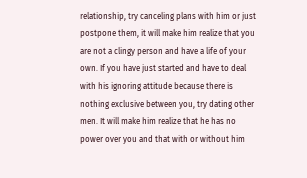relationship, try canceling plans with him or just postpone them, it will make him realize that you are not a clingy person and have a life of your own. If you have just started and have to deal with his ignoring attitude because there is nothing exclusive between you, try dating other men. It will make him realize that he has no power over you and that with or without him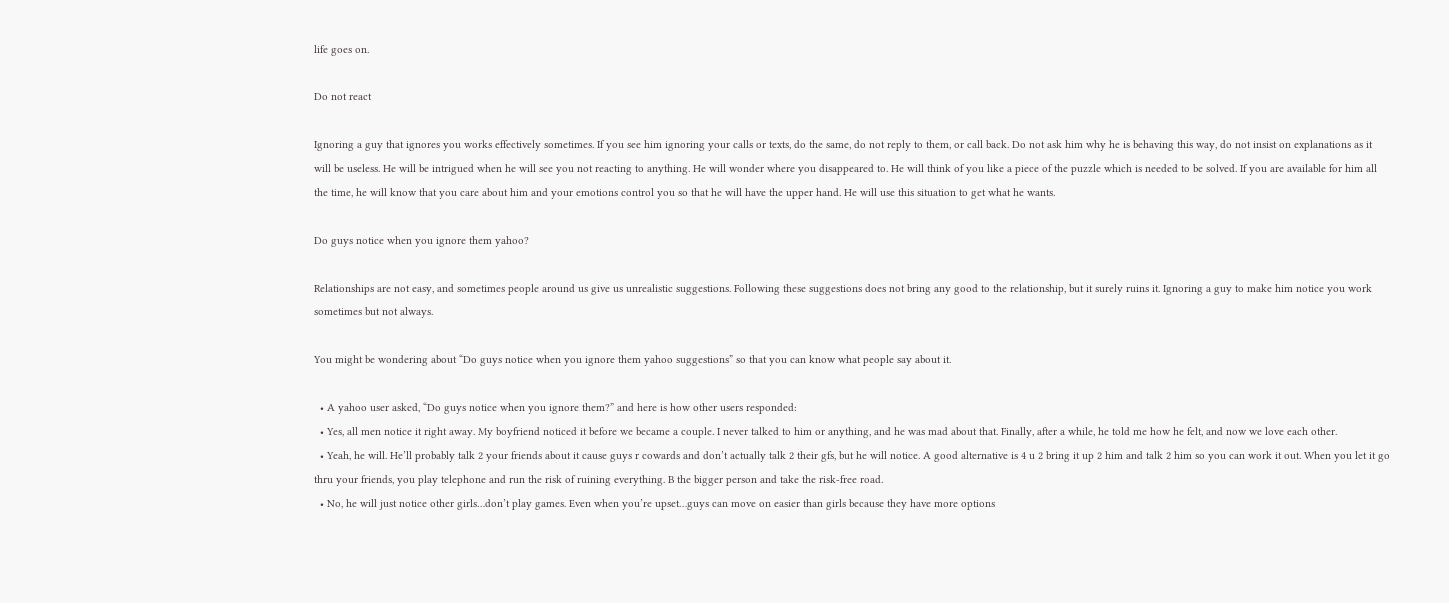life goes on.

Do not react

Ignoring a guy that ignores you works effectively sometimes. If you see him ignoring your calls or texts, do the same, do not reply to them, or call back. Do not ask him why he is behaving this way, do not insist on explanations as it will be useless. He will be intrigued when he will see you not reacting to anything. He will wonder where you disappeared to. He will think of you like a piece of the puzzle which is needed to be solved. If you are available for him all the time, he will know that you care about him and your emotions control you so that he will have the upper hand. He will use this situation to get what he wants.

Do guys notice when you ignore them yahoo?

Relationships are not easy, and sometimes people around us give us unrealistic suggestions. Following these suggestions does not bring any good to the relationship, but it surely ruins it. Ignoring a guy to make him notice you work sometimes but not always.

You might be wondering about “Do guys notice when you ignore them yahoo suggestions” so that you can know what people say about it.

  • A yahoo user asked, “Do guys notice when you ignore them?” and here is how other users responded:
  • Yes, all men notice it right away. My boyfriend noticed it before we became a couple. I never talked to him or anything, and he was mad about that. Finally, after a while, he told me how he felt, and now we love each other.
  • Yeah, he will. He’ll probably talk 2 your friends about it cause guys r cowards and don’t actually talk 2 their gfs, but he will notice. A good alternative is 4 u 2 bring it up 2 him and talk 2 him so you can work it out. When you let it go thru your friends, you play telephone and run the risk of ruining everything. B the bigger person and take the risk-free road.
  • No, he will just notice other girls…don’t play games. Even when you’re upset…guys can move on easier than girls because they have more options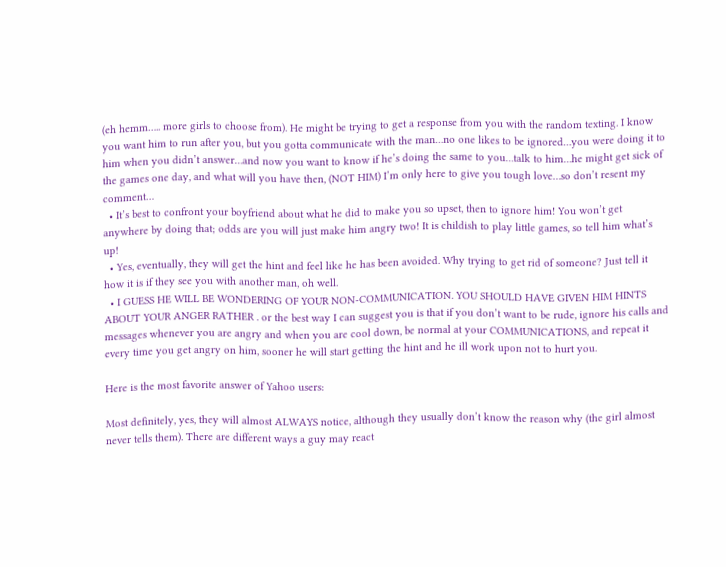(eh hemm….. more girls to choose from). He might be trying to get a response from you with the random texting. I know you want him to run after you, but you gotta communicate with the man…no one likes to be ignored…you were doing it to him when you didn’t answer…and now you want to know if he’s doing the same to you…talk to him…he might get sick of the games one day, and what will you have then, (NOT HIM) I’m only here to give you tough love…so don’t resent my comment…
  • It’s best to confront your boyfriend about what he did to make you so upset, then to ignore him! You won’t get anywhere by doing that; odds are you will just make him angry two! It is childish to play little games, so tell him what’s up!
  • Yes, eventually, they will get the hint and feel like he has been avoided. Why trying to get rid of someone? Just tell it how it is if they see you with another man, oh well.
  • I GUESS HE WILL BE WONDERING OF YOUR NON-COMMUNICATION. YOU SHOULD HAVE GIVEN HIM HINTS ABOUT YOUR ANGER RATHER . or the best way I can suggest you is that if you don’t want to be rude, ignore his calls and messages whenever you are angry and when you are cool down, be normal at your COMMUNICATIONS, and repeat it every time you get angry on him, sooner he will start getting the hint and he ill work upon not to hurt you.

Here is the most favorite answer of Yahoo users:

Most definitely, yes, they will almost ALWAYS notice, although they usually don’t know the reason why (the girl almost never tells them). There are different ways a guy may react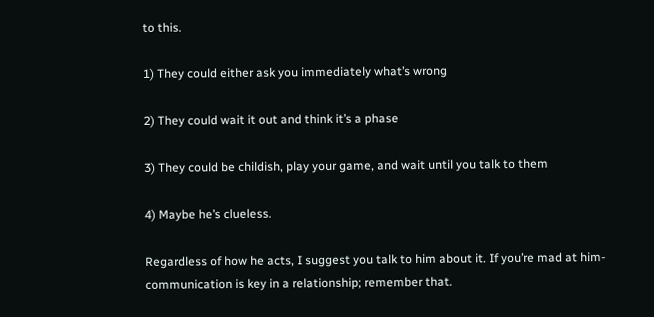to this.

1) They could either ask you immediately what’s wrong

2) They could wait it out and think it’s a phase

3) They could be childish, play your game, and wait until you talk to them

4) Maybe he’s clueless.

Regardless of how he acts, I suggest you talk to him about it. If you’re mad at him-communication is key in a relationship; remember that.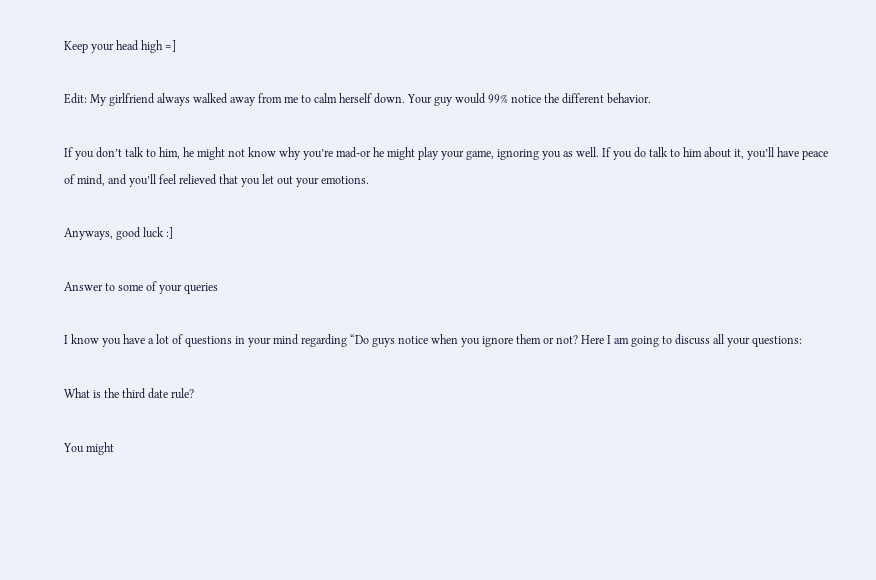Keep your head high =]

Edit: My girlfriend always walked away from me to calm herself down. Your guy would 99% notice the different behavior.

If you don’t talk to him, he might not know why you’re mad-or he might play your game, ignoring you as well. If you do talk to him about it, you’ll have peace of mind, and you’ll feel relieved that you let out your emotions.

Anyways, good luck :]

Answer to some of your queries

I know you have a lot of questions in your mind regarding “Do guys notice when you ignore them or not? Here I am going to discuss all your questions:

What is the third date rule?

You might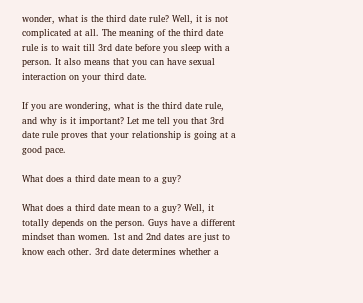wonder, what is the third date rule? Well, it is not complicated at all. The meaning of the third date rule is to wait till 3rd date before you sleep with a person. It also means that you can have sexual interaction on your third date.

If you are wondering, what is the third date rule, and why is it important? Let me tell you that 3rd date rule proves that your relationship is going at a good pace.

What does a third date mean to a guy?

What does a third date mean to a guy? Well, it totally depends on the person. Guys have a different mindset than women. 1st and 2nd dates are just to know each other. 3rd date determines whether a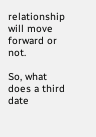relationship will move forward or not.

So, what does a third date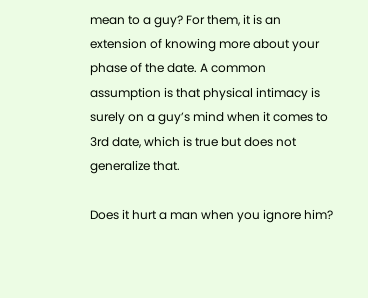mean to a guy? For them, it is an extension of knowing more about your phase of the date. A common assumption is that physical intimacy is surely on a guy’s mind when it comes to 3rd date, which is true but does not generalize that.

Does it hurt a man when you ignore him?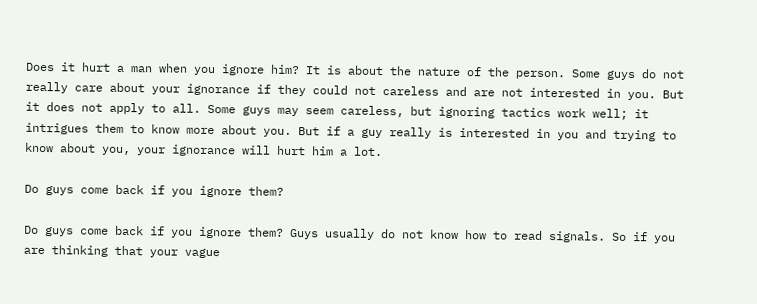Does it hurt a man when you ignore him? It is about the nature of the person. Some guys do not really care about your ignorance if they could not careless and are not interested in you. But it does not apply to all. Some guys may seem careless, but ignoring tactics work well; it intrigues them to know more about you. But if a guy really is interested in you and trying to know about you, your ignorance will hurt him a lot.

Do guys come back if you ignore them?

Do guys come back if you ignore them? Guys usually do not know how to read signals. So if you are thinking that your vague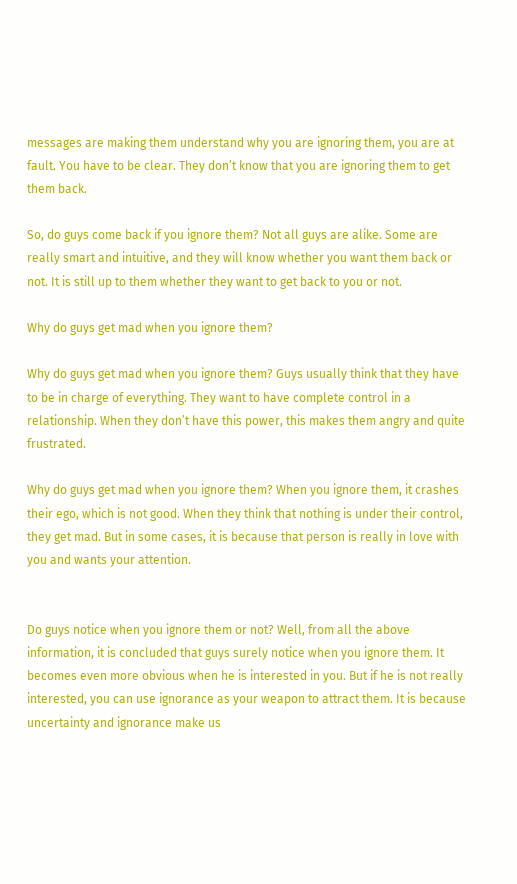messages are making them understand why you are ignoring them, you are at fault. You have to be clear. They don’t know that you are ignoring them to get them back.

So, do guys come back if you ignore them? Not all guys are alike. Some are really smart and intuitive, and they will know whether you want them back or not. It is still up to them whether they want to get back to you or not.

Why do guys get mad when you ignore them?

Why do guys get mad when you ignore them? Guys usually think that they have to be in charge of everything. They want to have complete control in a relationship. When they don’t have this power, this makes them angry and quite frustrated.

Why do guys get mad when you ignore them? When you ignore them, it crashes their ego, which is not good. When they think that nothing is under their control, they get mad. But in some cases, it is because that person is really in love with you and wants your attention.


Do guys notice when you ignore them or not? Well, from all the above information, it is concluded that guys surely notice when you ignore them. It becomes even more obvious when he is interested in you. But if he is not really interested, you can use ignorance as your weapon to attract them. It is because uncertainty and ignorance make us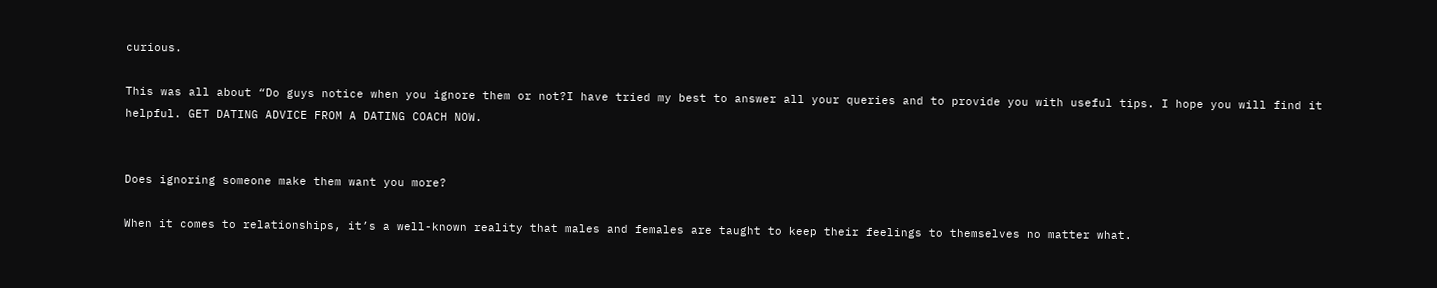curious.

This was all about “Do guys notice when you ignore them or not?I have tried my best to answer all your queries and to provide you with useful tips. I hope you will find it helpful. GET DATING ADVICE FROM A DATING COACH NOW.


Does ignoring someone make them want you more?

When it comes to relationships, it’s a well-known reality that males and females are taught to keep their feelings to themselves no matter what.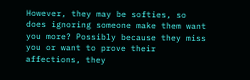However, they may be softies, so does ignoring someone make them want you more? Possibly because they miss you or want to prove their affections, they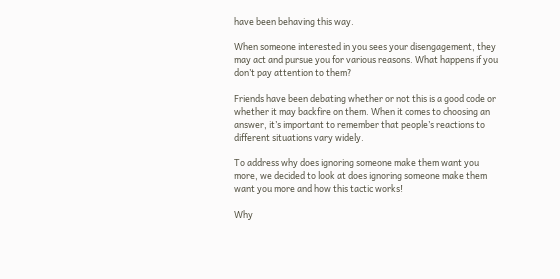have been behaving this way.

When someone interested in you sees your disengagement, they may act and pursue you for various reasons. What happens if you don’t pay attention to them?

Friends have been debating whether or not this is a good code or whether it may backfire on them. When it comes to choosing an answer, it’s important to remember that people’s reactions to different situations vary widely.

To address why does ignoring someone make them want you more, we decided to look at does ignoring someone make them want you more and how this tactic works!

Why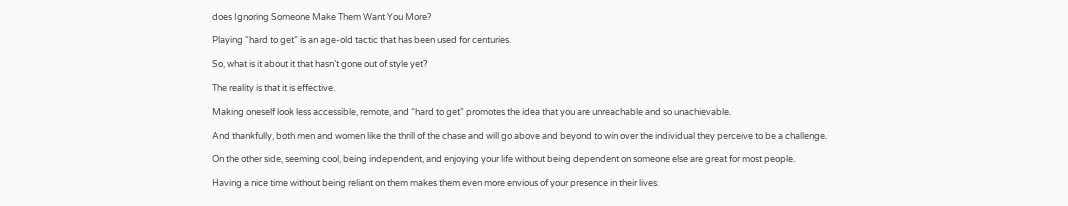does Ignoring Someone Make Them Want You More?

Playing “hard to get” is an age-old tactic that has been used for centuries.

So, what is it about it that hasn’t gone out of style yet?

The reality is that it is effective.

Making oneself look less accessible, remote, and “hard to get” promotes the idea that you are unreachable and so unachievable.

And thankfully, both men and women like the thrill of the chase and will go above and beyond to win over the individual they perceive to be a challenge.

On the other side, seeming cool, being independent, and enjoying your life without being dependent on someone else are great for most people.

Having a nice time without being reliant on them makes them even more envious of your presence in their lives.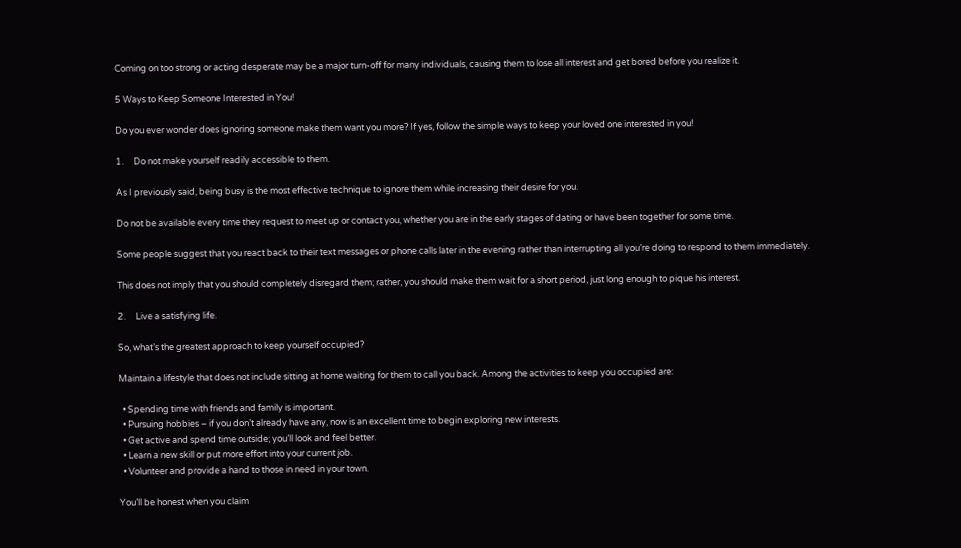Coming on too strong or acting desperate may be a major turn-off for many individuals, causing them to lose all interest and get bored before you realize it.

5 Ways to Keep Someone Interested in You!

Do you ever wonder does ignoring someone make them want you more? If yes, follow the simple ways to keep your loved one interested in you!

1.     Do not make yourself readily accessible to them.

As I previously said, being busy is the most effective technique to ignore them while increasing their desire for you.

Do not be available every time they request to meet up or contact you, whether you are in the early stages of dating or have been together for some time.

Some people suggest that you react back to their text messages or phone calls later in the evening rather than interrupting all you’re doing to respond to them immediately.

This does not imply that you should completely disregard them; rather, you should make them wait for a short period, just long enough to pique his interest.

2.     Live a satisfying life.

So, what’s the greatest approach to keep yourself occupied?

Maintain a lifestyle that does not include sitting at home waiting for them to call you back. Among the activities to keep you occupied are:

  • Spending time with friends and family is important.
  • Pursuing hobbies – if you don’t already have any, now is an excellent time to begin exploring new interests.
  • Get active and spend time outside; you’ll look and feel better.
  • Learn a new skill or put more effort into your current job.
  • Volunteer and provide a hand to those in need in your town.

You’ll be honest when you claim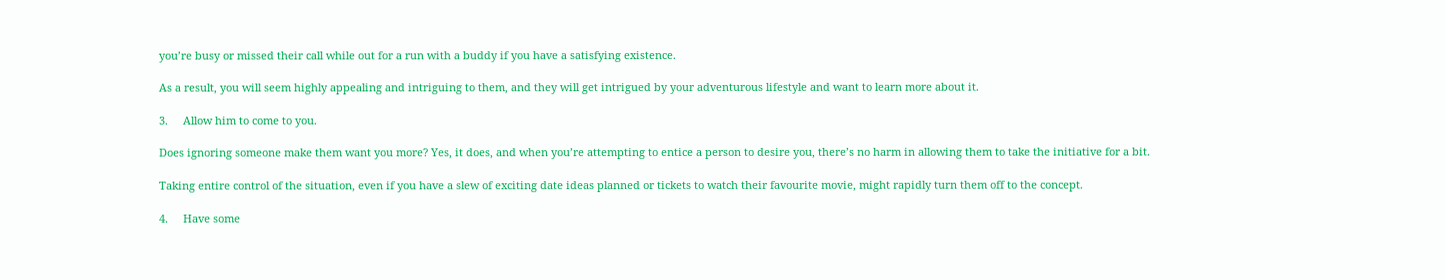you’re busy or missed their call while out for a run with a buddy if you have a satisfying existence.

As a result, you will seem highly appealing and intriguing to them, and they will get intrigued by your adventurous lifestyle and want to learn more about it.

3.     Allow him to come to you.

Does ignoring someone make them want you more? Yes, it does, and when you’re attempting to entice a person to desire you, there’s no harm in allowing them to take the initiative for a bit.

Taking entire control of the situation, even if you have a slew of exciting date ideas planned or tickets to watch their favourite movie, might rapidly turn them off to the concept.

4.     Have some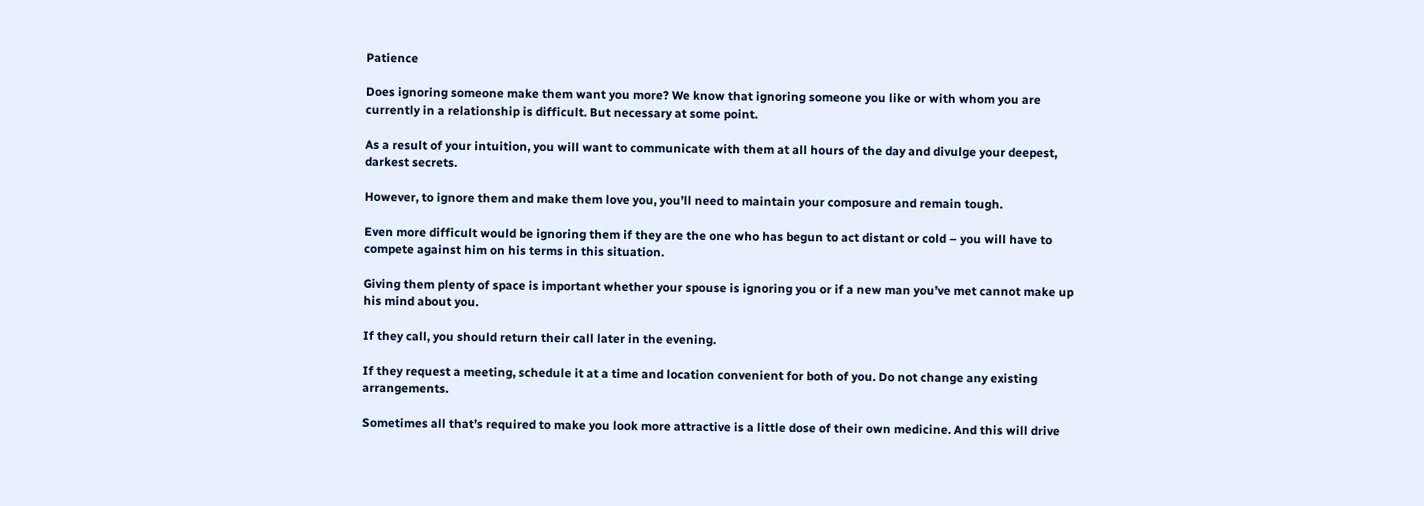Patience

Does ignoring someone make them want you more? We know that ignoring someone you like or with whom you are currently in a relationship is difficult. But necessary at some point.

As a result of your intuition, you will want to communicate with them at all hours of the day and divulge your deepest, darkest secrets.

However, to ignore them and make them love you, you’ll need to maintain your composure and remain tough.

Even more difficult would be ignoring them if they are the one who has begun to act distant or cold – you will have to compete against him on his terms in this situation.

Giving them plenty of space is important whether your spouse is ignoring you or if a new man you’ve met cannot make up his mind about you.

If they call, you should return their call later in the evening.

If they request a meeting, schedule it at a time and location convenient for both of you. Do not change any existing arrangements.

Sometimes all that’s required to make you look more attractive is a little dose of their own medicine. And this will drive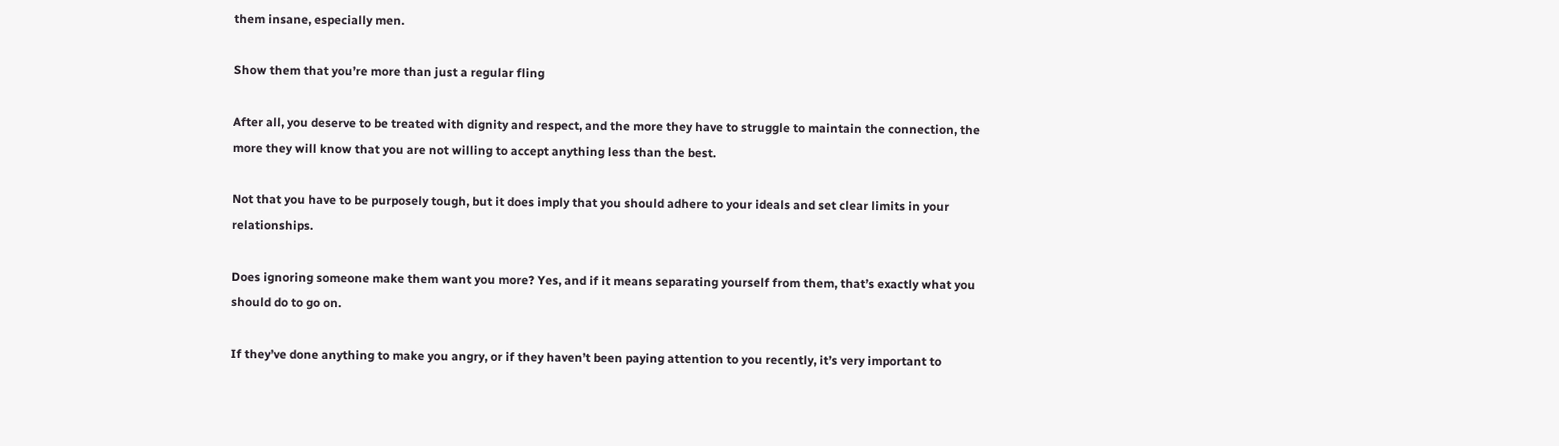them insane, especially men.

Show them that you’re more than just a regular fling

After all, you deserve to be treated with dignity and respect, and the more they have to struggle to maintain the connection, the more they will know that you are not willing to accept anything less than the best.

Not that you have to be purposely tough, but it does imply that you should adhere to your ideals and set clear limits in your relationships.

Does ignoring someone make them want you more? Yes, and if it means separating yourself from them, that’s exactly what you should do to go on.

If they’ve done anything to make you angry, or if they haven’t been paying attention to you recently, it’s very important to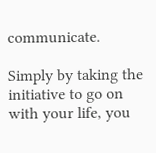communicate.

Simply by taking the initiative to go on with your life, you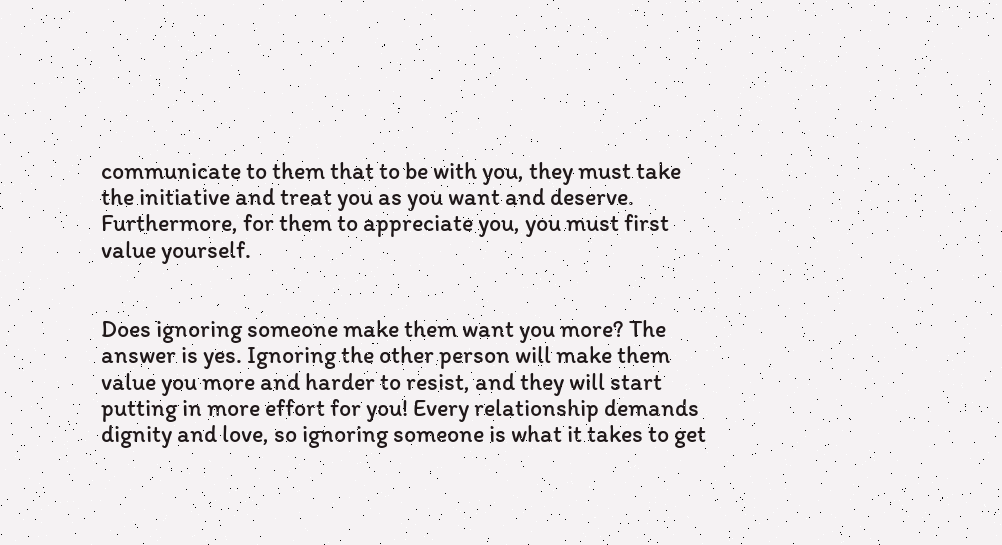communicate to them that to be with you, they must take the initiative and treat you as you want and deserve. Furthermore, for them to appreciate you, you must first value yourself.


Does ignoring someone make them want you more? The answer is yes. Ignoring the other person will make them value you more and harder to resist, and they will start putting in more effort for you! Every relationship demands dignity and love, so ignoring someone is what it takes to get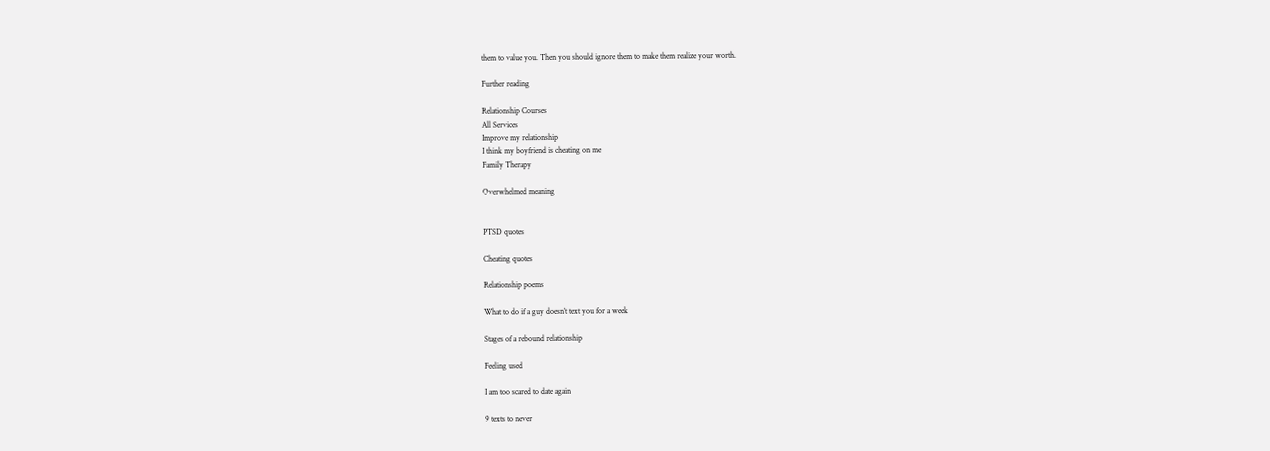them to value you. Then you should ignore them to make them realize your worth.

Further reading

Relationship Courses
All Services
Improve my relationship
I think my boyfriend is cheating on me
Family Therapy

Overwhelmed meaning


PTSD quotes

Cheating quotes

Relationship poems

What to do if a guy doesn’t text you for a week

Stages of a rebound relationship

Feeling used

I am too scared to date again

9 texts to never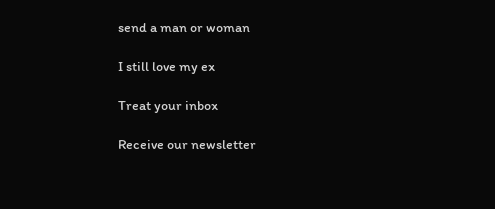send a man or woman

I still love my ex

Treat your inbox

Receive our newsletter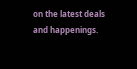on the latest deals and happenings.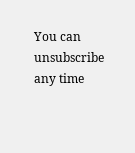You can unsubscribe any time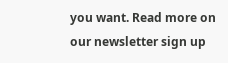you want. Read more on our newsletter sign up